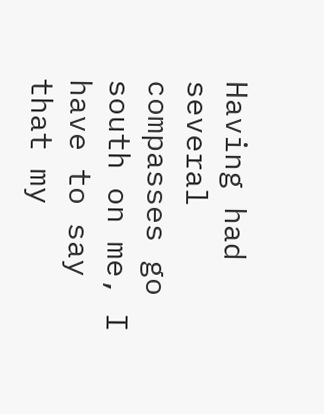Having had several compasses go south on me, I have to say that my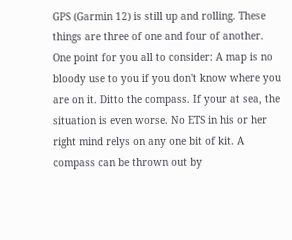GPS (Garmin 12) is still up and rolling. These things are three of one and four of another.
One point for you all to consider: A map is no bloody use to you if you don't know where you are on it. Ditto the compass. If your at sea, the situation is even worse. No ETS in his or her right mind relys on any one bit of kit. A compass can be thrown out by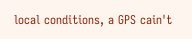local conditions, a GPS cain't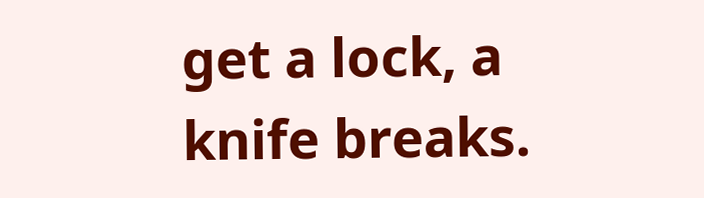get a lock, a knife breaks.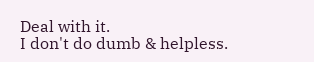Deal with it.
I don't do dumb & helpless.